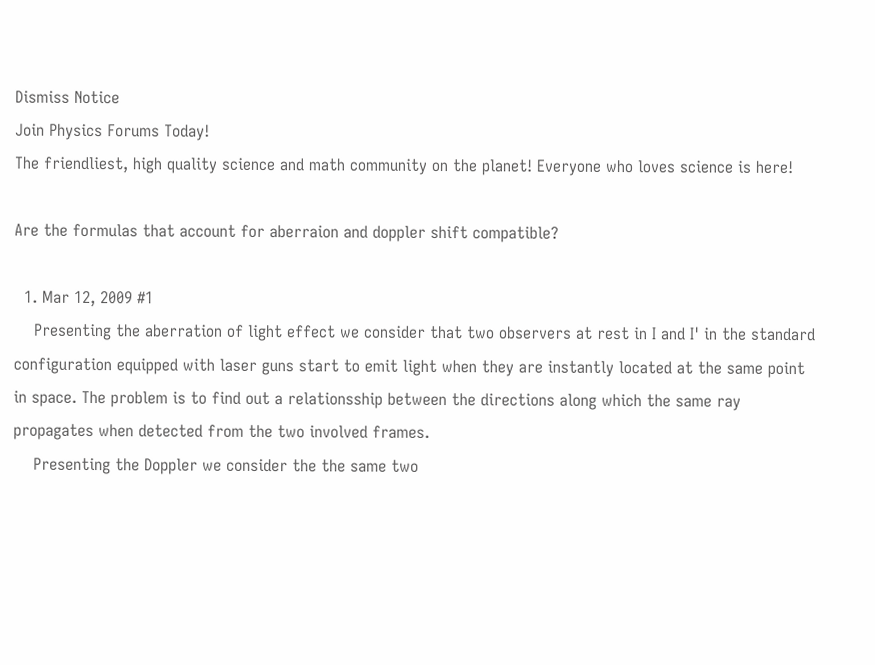Dismiss Notice
Join Physics Forums Today!
The friendliest, high quality science and math community on the planet! Everyone who loves science is here!

Are the formulas that account for aberraion and doppler shift compatible?

  1. Mar 12, 2009 #1
    Presenting the aberration of light effect we consider that two observers at rest in I and I' in the standard configuration equipped with laser guns start to emit light when they are instantly located at the same point in space. The problem is to find out a relationsship between the directions along which the same ray propagates when detected from the two involved frames.
    Presenting the Doppler we consider the the same two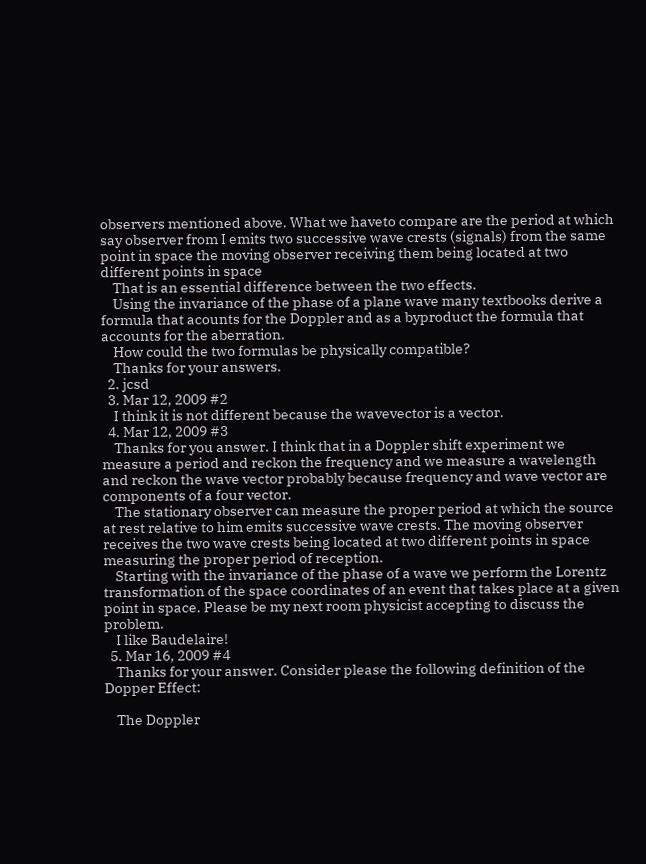observers mentioned above. What we haveto compare are the period at which say observer from I emits two successive wave crests (signals) from the same point in space the moving observer receiving them being located at two different points in space
    That is an essential difference between the two effects.
    Using the invariance of the phase of a plane wave many textbooks derive a formula that acounts for the Doppler and as a byproduct the formula that accounts for the aberration.
    How could the two formulas be physically compatible?
    Thanks for your answers.
  2. jcsd
  3. Mar 12, 2009 #2
    I think it is not different because the wavevector is a vector.
  4. Mar 12, 2009 #3
    Thanks for you answer. I think that in a Doppler shift experiment we measure a period and reckon the frequency and we measure a wavelength and reckon the wave vector probably because frequency and wave vector are components of a four vector.
    The stationary observer can measure the proper period at which the source at rest relative to him emits successive wave crests. The moving observer receives the two wave crests being located at two different points in space measuring the proper period of reception.
    Starting with the invariance of the phase of a wave we perform the Lorentz transformation of the space coordinates of an event that takes place at a given point in space. Please be my next room physicist accepting to discuss the problem.
    I like Baudelaire!
  5. Mar 16, 2009 #4
    Thanks for your answer. Consider please the following definition of the Dopper Effect:

    The Doppler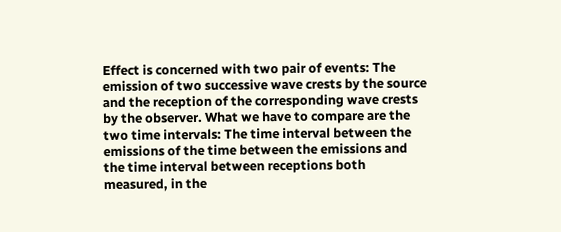Effect is concerned with two pair of events: The emission of two successive wave crests by the source and the reception of the corresponding wave crests by the observer. What we have to compare are the two time intervals: The time interval between the emissions of the time between the emissions and the time interval between receptions both measured, in the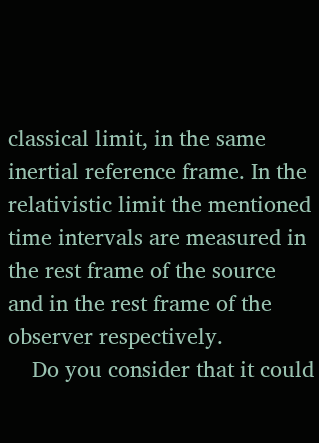classical limit, in the same inertial reference frame. In the relativistic limit the mentioned time intervals are measured in the rest frame of the source and in the rest frame of the observer respectively.
    Do you consider that it could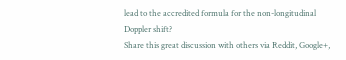lead to the accredited formula for the non-longitudinal Doppler shift?
Share this great discussion with others via Reddit, Google+,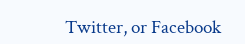Twitter, or Facebook